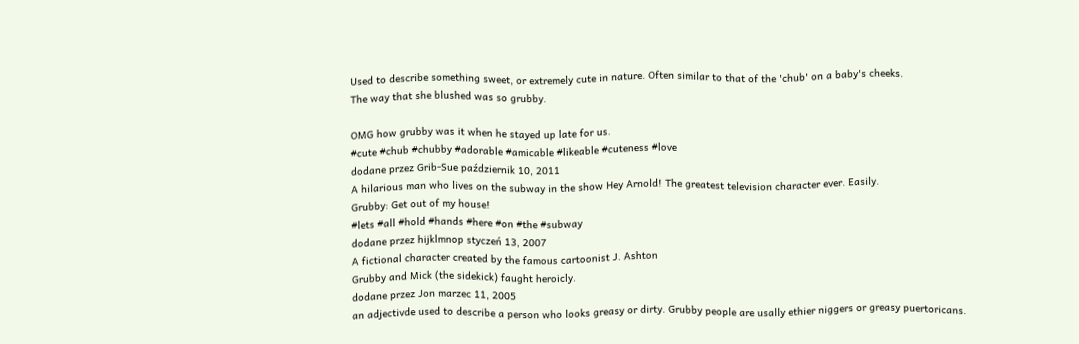Used to describe something sweet, or extremely cute in nature. Often similar to that of the 'chub' on a baby's cheeks.
The way that she blushed was so grubby.

OMG how grubby was it when he stayed up late for us.
#cute #chub #chubby #adorable #amicable #likeable #cuteness #love
dodane przez Grib-Sue październik 10, 2011
A hilarious man who lives on the subway in the show Hey Arnold! The greatest television character ever. Easily.
Grubby: Get out of my house!
#lets #all #hold #hands #here #on #the #subway
dodane przez hijklmnop styczeń 13, 2007
A fictional character created by the famous cartoonist J. Ashton
Grubby and Mick (the sidekick) faught heroicly.
dodane przez Jon marzec 11, 2005
an adjectivde used to describe a person who looks greasy or dirty. Grubby people are usally ethier niggers or greasy puertoricans.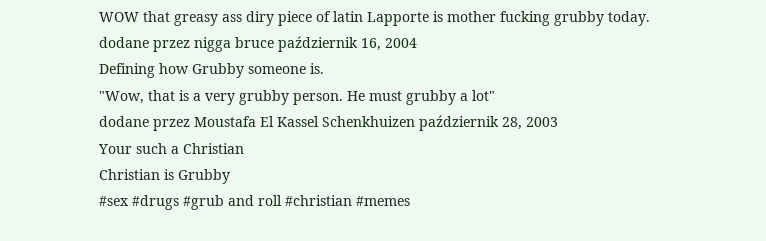WOW that greasy ass diry piece of latin Lapporte is mother fucking grubby today.
dodane przez nigga bruce październik 16, 2004
Defining how Grubby someone is.
"Wow, that is a very grubby person. He must grubby a lot"
dodane przez Moustafa El Kassel Schenkhuizen październik 28, 2003
Your such a Christian
Christian is Grubby
#sex #drugs #grub and roll #christian #memes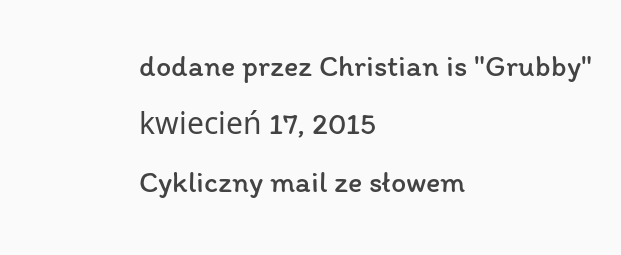dodane przez Christian is "Grubby" kwiecień 17, 2015
Cykliczny mail ze słowem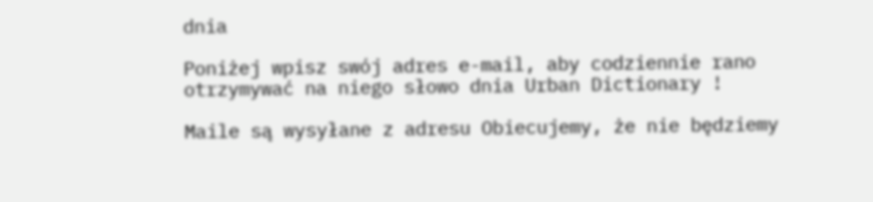dnia

Poniżej wpisz swój adres e-mail, aby codziennie rano otrzymywać na niego słowo dnia Urban Dictionary !

Maile są wysyłane z adresu Obiecujemy, że nie będziemy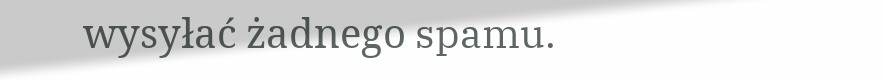wysyłać żadnego spamu.